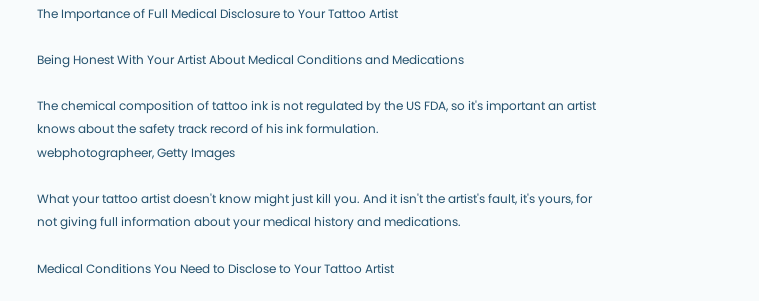The Importance of Full Medical Disclosure to Your Tattoo Artist

Being Honest With Your Artist About Medical Conditions and Medications

The chemical composition of tattoo ink is not regulated by the US FDA, so it's important an artist knows about the safety track record of his ink formulation.
webphotographeer, Getty Images

What your tattoo artist doesn't know might just kill you. And it isn't the artist's fault, it's yours, for not giving full information about your medical history and medications.

Medical Conditions You Need to Disclose to Your Tattoo Artist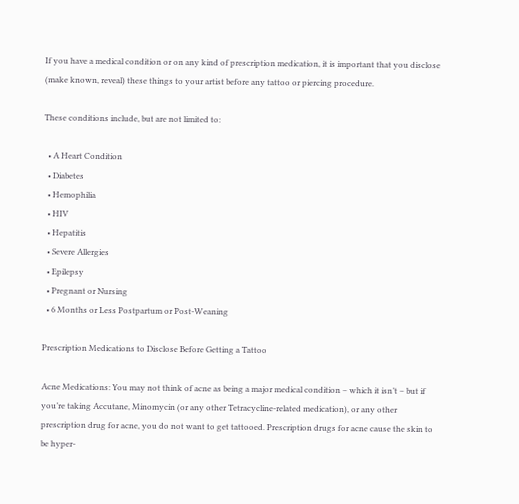If you have a medical condition or on any kind of prescription medication, it is important that you disclose (make known, reveal) these things to your artist before any tattoo or piercing procedure.

These conditions include, but are not limited to:

  • A Heart Condition
  • Diabetes
  • Hemophilia
  • HIV
  • Hepatitis
  • Severe Allergies
  • Epilepsy
  • Pregnant or Nursing
  • 6 Months or Less Postpartum or Post-Weaning

Prescription Medications to Disclose Before Getting a Tattoo

Acne Medications: You may not think of acne as being a major medical condition – which it isn’t – but if you’re taking Accutane, Minomycin (or any other Tetracycline-related medication), or any other prescription drug for acne, you do not want to get tattooed. Prescription drugs for acne cause the skin to be hyper-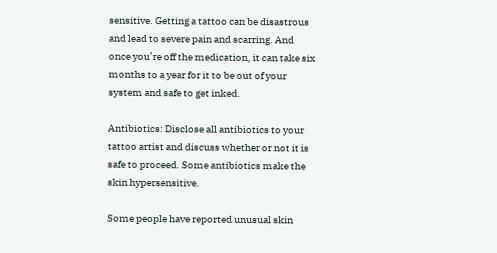sensitive. Getting a tattoo can be disastrous and lead to severe pain and scarring. And once you’re off the medication, it can take six months to a year for it to be out of your system and safe to get inked.

Antibiotics: Disclose all antibiotics to your tattoo artist and discuss whether or not it is safe to proceed. Some antibiotics make the skin hypersensitive.

Some people have reported unusual skin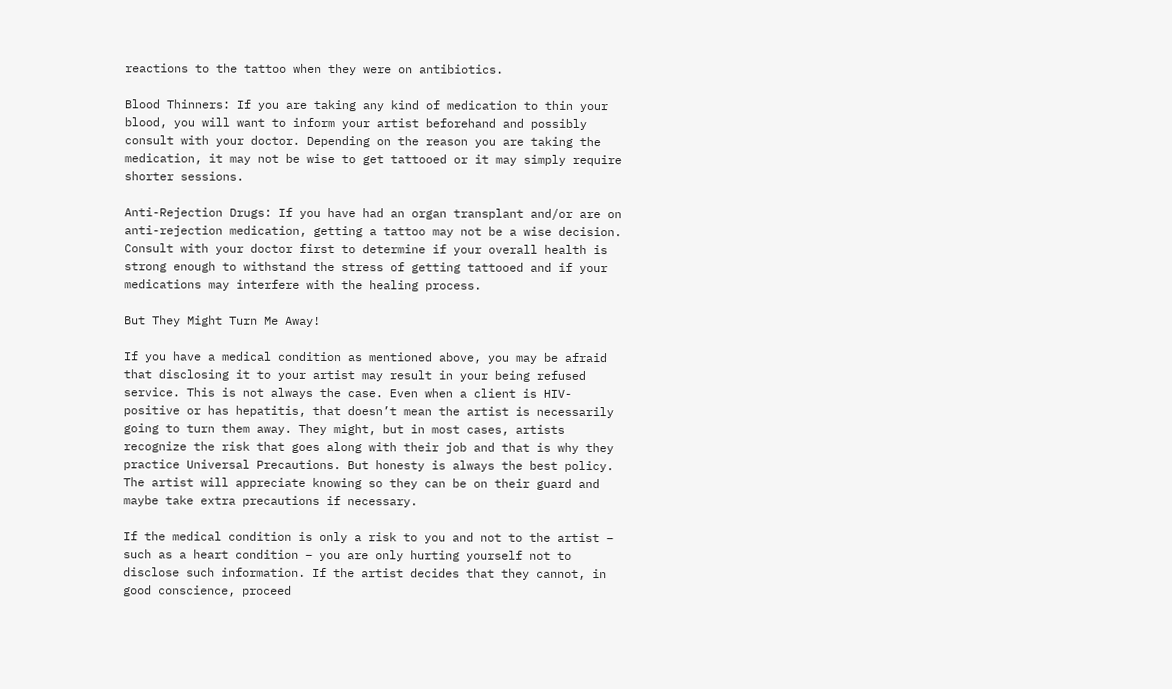reactions to the tattoo when they were on antibiotics.

Blood Thinners: If you are taking any kind of medication to thin your blood, you will want to inform your artist beforehand and possibly consult with your doctor. Depending on the reason you are taking the medication, it may not be wise to get tattooed or it may simply require shorter sessions.

Anti-Rejection Drugs: If you have had an organ transplant and/or are on anti-rejection medication, getting a tattoo may not be a wise decision. Consult with your doctor first to determine if your overall health is strong enough to withstand the stress of getting tattooed and if your medications may interfere with the healing process.

But They Might Turn Me Away!

If you have a medical condition as mentioned above, you may be afraid that disclosing it to your artist may result in your being refused service. This is not always the case. Even when a client is HIV-positive or has hepatitis, that doesn’t mean the artist is necessarily going to turn them away. They might, but in most cases, artists recognize the risk that goes along with their job and that is why they practice Universal Precautions. But honesty is always the best policy. The artist will appreciate knowing so they can be on their guard and maybe take extra precautions if necessary.

If the medical condition is only a risk to you and not to the artist – such as a heart condition – you are only hurting yourself not to disclose such information. If the artist decides that they cannot, in good conscience, proceed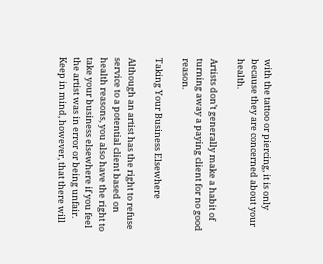with the tattoo or piercing, it is only because they are concerned about your health.

Artists don’t generally make a habit of turning away a paying client for no good reason.

Taking Your Business Elsewhere

Although an artist has the right to refuse service to a potential client based on health reasons, you also have the right to take your business elsewhere if you feel the artist was in error or being unfair. Keep in mind, however, that there will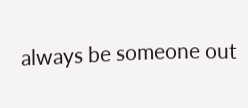always be someone out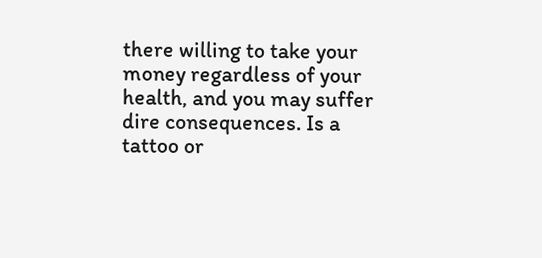there willing to take your money regardless of your health, and you may suffer dire consequences. Is a tattoo or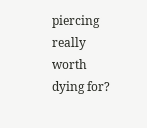piercing really worth dying for?